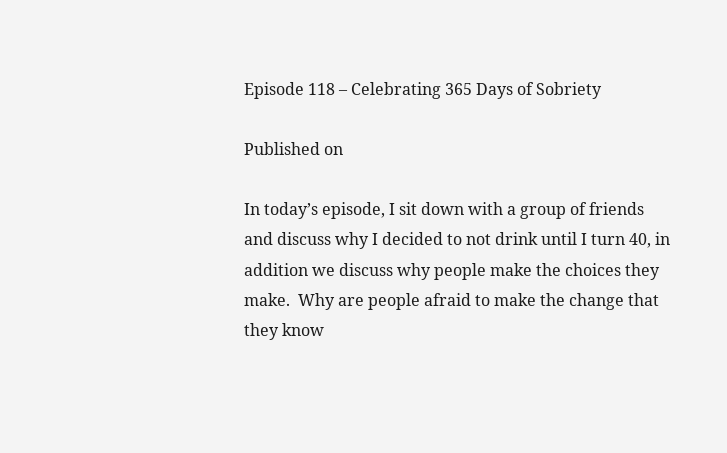Episode 118 – Celebrating 365 Days of Sobriety

Published on

In today’s episode, I sit down with a group of friends and discuss why I decided to not drink until I turn 40, in addition we discuss why people make the choices they make.  Why are people afraid to make the change that they know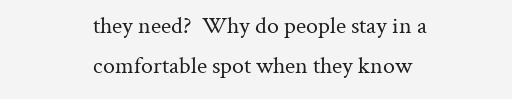they need?  Why do people stay in a comfortable spot when they know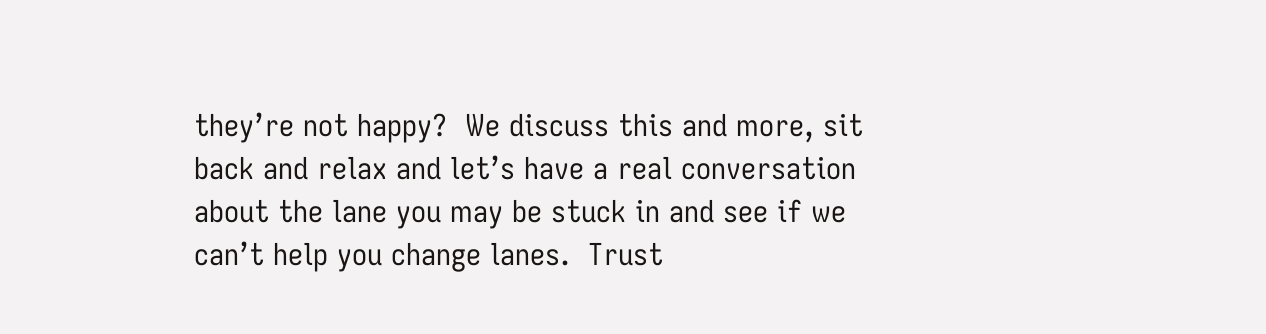they’re not happy?  We discuss this and more, sit back and relax and let’s have a real conversation about the lane you may be stuck in and see if we can’t help you change lanes.  Trust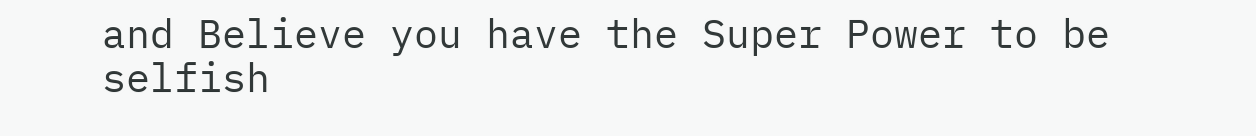and Believe you have the Super Power to be selfish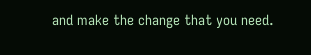and make the change that you need.